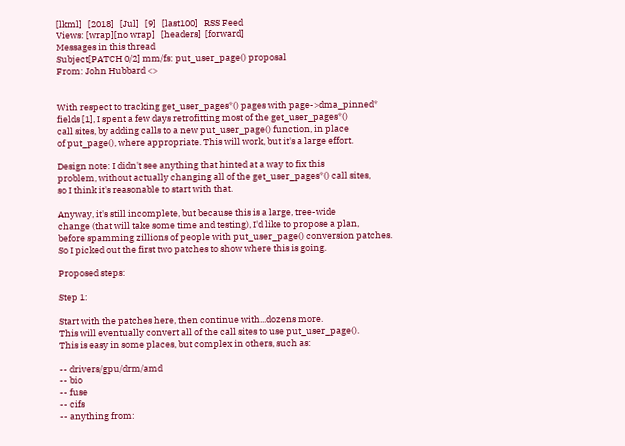[lkml]   [2018]   [Jul]   [9]   [last100]   RSS Feed
Views: [wrap][no wrap]   [headers]  [forward]
Messages in this thread
Subject[PATCH 0/2] mm/fs: put_user_page() proposal
From: John Hubbard <>


With respect to tracking get_user_pages*() pages with page->dma_pinned*
fields [1], I spent a few days retrofitting most of the get_user_pages*()
call sites, by adding calls to a new put_user_page() function, in place
of put_page(), where appropriate. This will work, but it's a large effort.

Design note: I didn't see anything that hinted at a way to fix this
problem, without actually changing all of the get_user_pages*() call sites,
so I think it's reasonable to start with that.

Anyway, it's still incomplete, but because this is a large, tree-wide
change (that will take some time and testing), I'd like to propose a plan,
before spamming zillions of people with put_user_page() conversion patches.
So I picked out the first two patches to show where this is going.

Proposed steps:

Step 1:

Start with the patches here, then continue with...dozens more.
This will eventually convert all of the call sites to use put_user_page().
This is easy in some places, but complex in others, such as:

-- drivers/gpu/drm/amd
-- bio
-- fuse
-- cifs
-- anything from: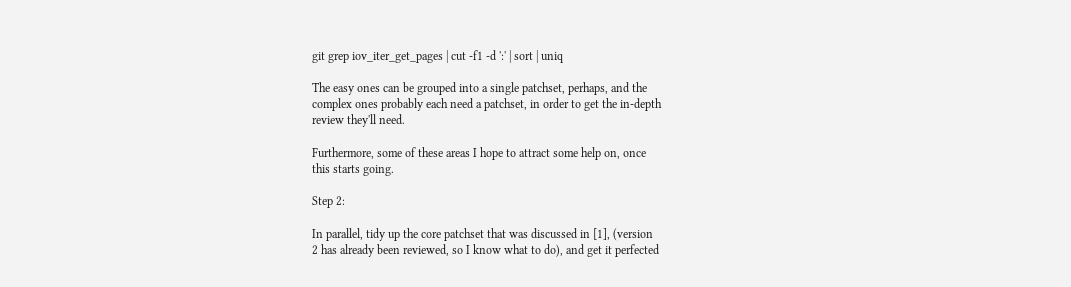git grep iov_iter_get_pages | cut -f1 -d ':' | sort | uniq

The easy ones can be grouped into a single patchset, perhaps, and the
complex ones probably each need a patchset, in order to get the in-depth
review they'll need.

Furthermore, some of these areas I hope to attract some help on, once
this starts going.

Step 2:

In parallel, tidy up the core patchset that was discussed in [1], (version
2 has already been reviewed, so I know what to do), and get it perfected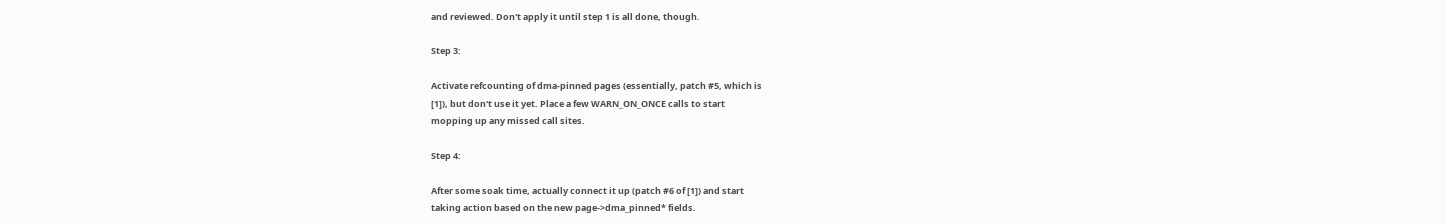and reviewed. Don't apply it until step 1 is all done, though.

Step 3:

Activate refcounting of dma-pinned pages (essentially, patch #5, which is
[1]), but don't use it yet. Place a few WARN_ON_ONCE calls to start
mopping up any missed call sites.

Step 4:

After some soak time, actually connect it up (patch #6 of [1]) and start
taking action based on the new page->dma_pinned* fields.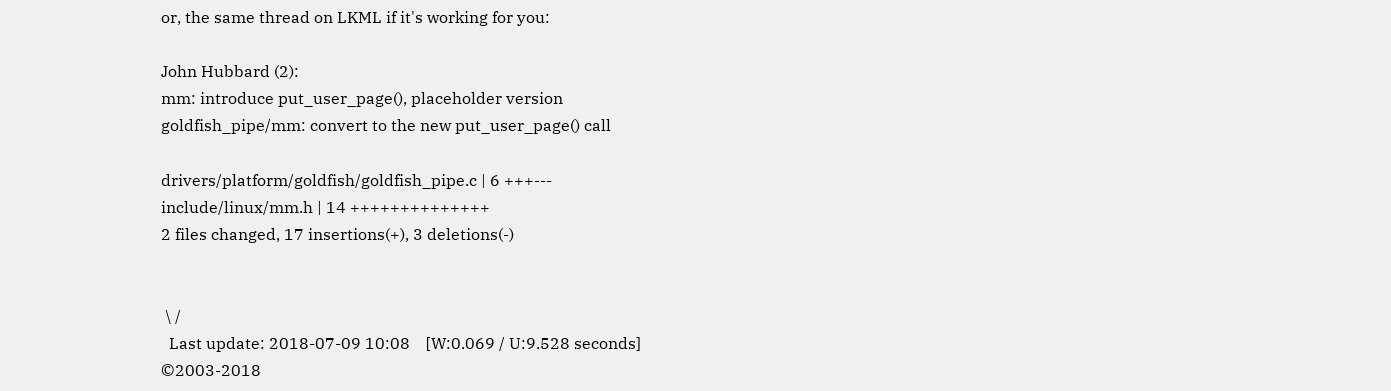or, the same thread on LKML if it's working for you:

John Hubbard (2):
mm: introduce put_user_page(), placeholder version
goldfish_pipe/mm: convert to the new put_user_page() call

drivers/platform/goldfish/goldfish_pipe.c | 6 +++---
include/linux/mm.h | 14 ++++++++++++++
2 files changed, 17 insertions(+), 3 deletions(-)


 \ /
  Last update: 2018-07-09 10:08    [W:0.069 / U:9.528 seconds]
©2003-2018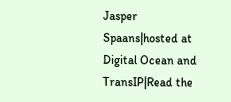Jasper Spaans|hosted at Digital Ocean and TransIP|Read the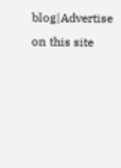blog|Advertise on this site